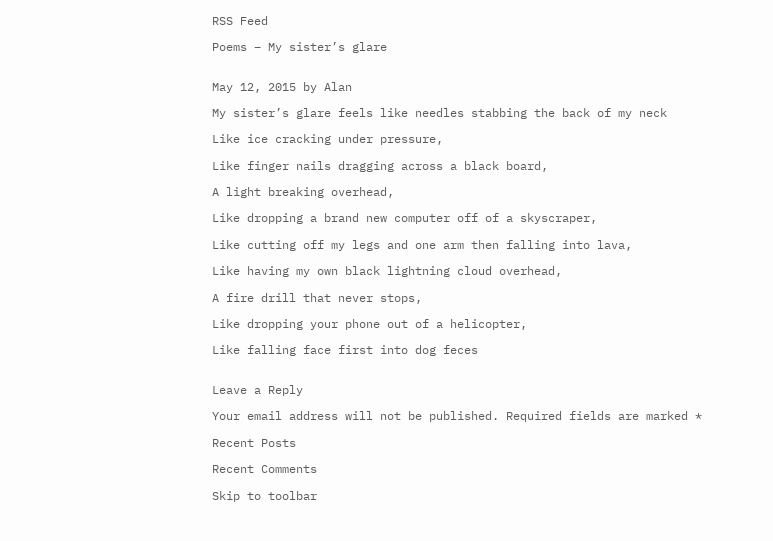RSS Feed

Poems – My sister’s glare


May 12, 2015 by Alan

My sister’s glare feels like needles stabbing the back of my neck

Like ice cracking under pressure,

Like finger nails dragging across a black board,

A light breaking overhead,

Like dropping a brand new computer off of a skyscraper,

Like cutting off my legs and one arm then falling into lava,

Like having my own black lightning cloud overhead,

A fire drill that never stops,

Like dropping your phone out of a helicopter,

Like falling face first into dog feces


Leave a Reply

Your email address will not be published. Required fields are marked *

Recent Posts

Recent Comments

Skip to toolbar